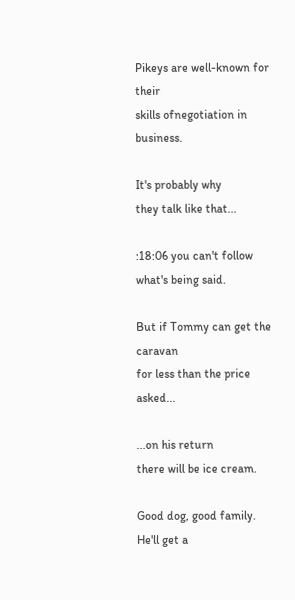Pikeys are well-known for their
skills ofnegotiation in business.

It's probably why
they talk like that...

:18:06 you can't follow
what's being said.

But if Tommy can get the caravan
for less than the price asked...

...on his return
there will be ice cream.

Good dog, good family.
He'll get a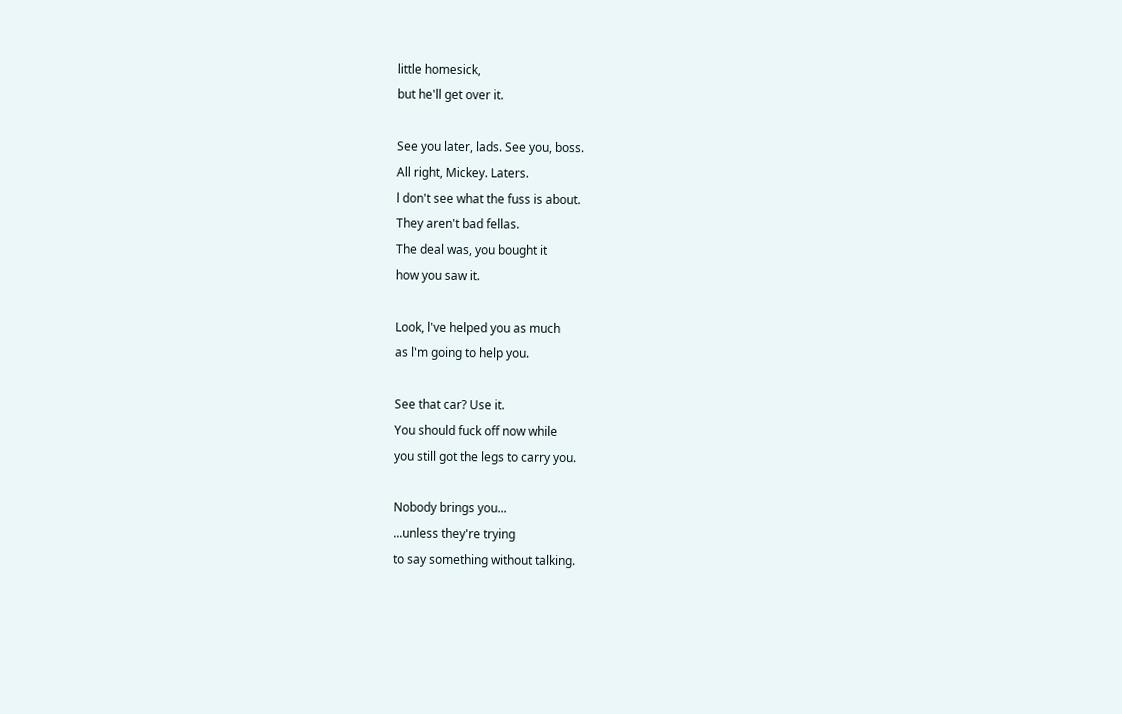little homesick,
but he'll get over it.

See you later, lads. See you, boss.
All right, Mickey. Laters.
l don't see what the fuss is about.
They aren't bad fellas.
The deal was, you bought it
how you saw it.

Look, l've helped you as much
as l'm going to help you.

See that car? Use it.
You should fuck off now while
you still got the legs to carry you.

Nobody brings you...
...unless they're trying
to say something without talking.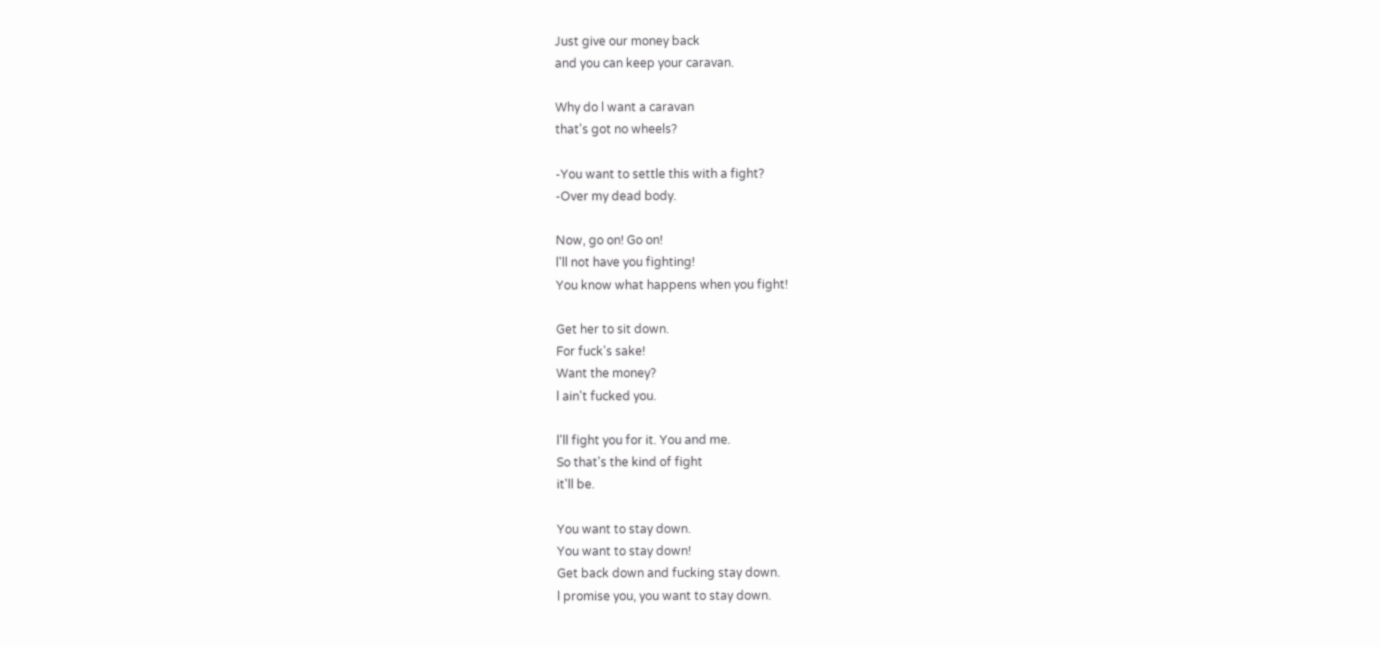Just give our money back
and you can keep your caravan.

Why do l want a caravan
that's got no wheels?

-You want to settle this with a fight?
-Over my dead body.

Now, go on! Go on!
l'll not have you fighting!
You know what happens when you fight!

Get her to sit down.
For fuck's sake!
Want the money?
l ain't fucked you.

l'll fight you for it. You and me.
So that's the kind of fight
it'll be.

You want to stay down.
You want to stay down!
Get back down and fucking stay down.
l promise you, you want to stay down.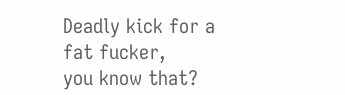Deadly kick for a fat fucker,
you know that?